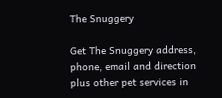The Snuggery

Get The Snuggery address, phone, email and direction plus other pet services in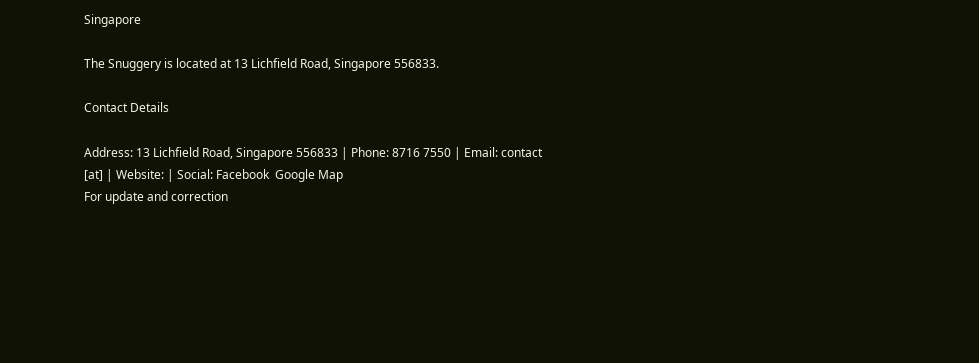Singapore

The Snuggery is located at 13 Lichfield Road, Singapore 556833.

Contact Details

Address: 13 Lichfield Road, Singapore 556833 | Phone: 8716 7550 | Email: contact [at] | Website: | Social: Facebook  Google Map
For update and correction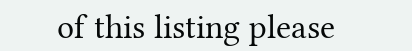of this listing please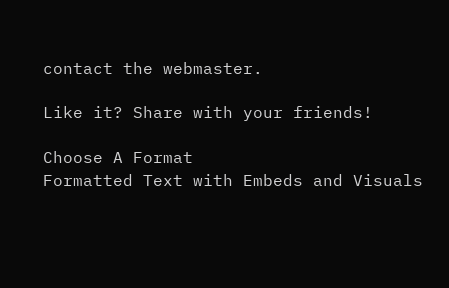contact the webmaster.

Like it? Share with your friends!

Choose A Format
Formatted Text with Embeds and Visuals